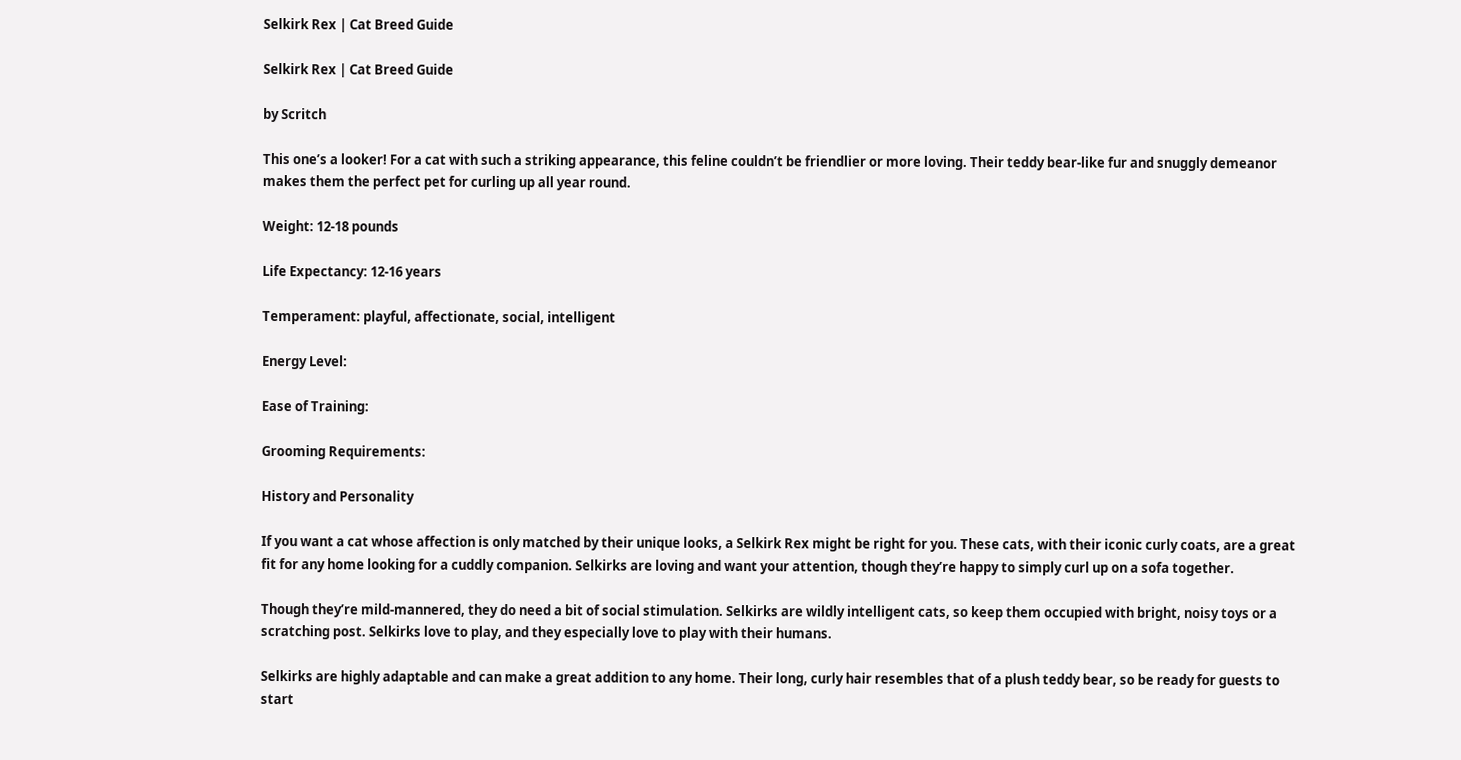Selkirk Rex | Cat Breed Guide

Selkirk Rex | Cat Breed Guide

by Scritch

This one’s a looker! For a cat with such a striking appearance, this feline couldn’t be friendlier or more loving. Their teddy bear-like fur and snuggly demeanor makes them the perfect pet for curling up all year round.

Weight: 12-18 pounds

Life Expectancy: 12-16 years

Temperament: playful, affectionate, social, intelligent

Energy Level:

Ease of Training:

Grooming Requirements:

History and Personality

If you want a cat whose affection is only matched by their unique looks, a Selkirk Rex might be right for you. These cats, with their iconic curly coats, are a great fit for any home looking for a cuddly companion. Selkirks are loving and want your attention, though they’re happy to simply curl up on a sofa together.

Though they’re mild-mannered, they do need a bit of social stimulation. Selkirks are wildly intelligent cats, so keep them occupied with bright, noisy toys or a scratching post. Selkirks love to play, and they especially love to play with their humans.

Selkirks are highly adaptable and can make a great addition to any home. Their long, curly hair resembles that of a plush teddy bear, so be ready for guests to start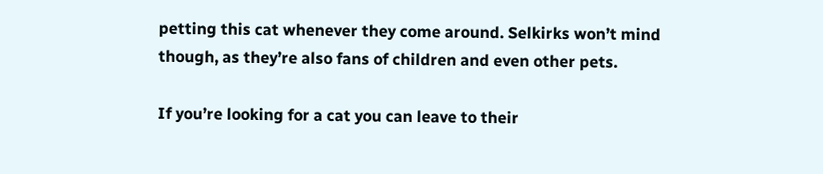petting this cat whenever they come around. Selkirks won’t mind though, as they’re also fans of children and even other pets.

If you’re looking for a cat you can leave to their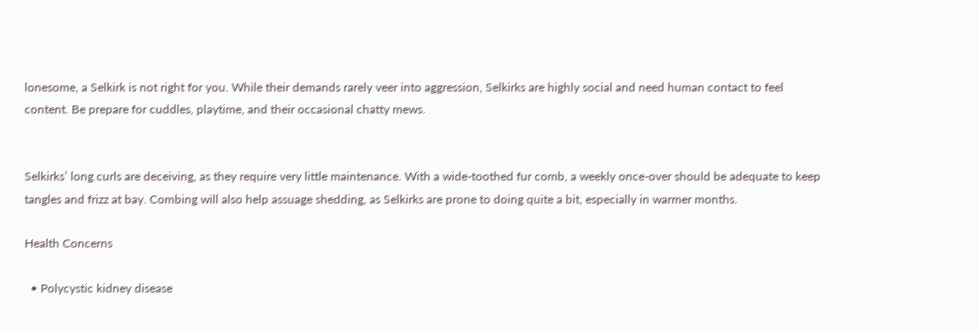lonesome, a Selkirk is not right for you. While their demands rarely veer into aggression, Selkirks are highly social and need human contact to feel content. Be prepare for cuddles, playtime, and their occasional chatty mews.


Selkirks’ long curls are deceiving, as they require very little maintenance. With a wide-toothed fur comb, a weekly once-over should be adequate to keep tangles and frizz at bay. Combing will also help assuage shedding, as Selkirks are prone to doing quite a bit, especially in warmer months.

Health Concerns

  • Polycystic kidney disease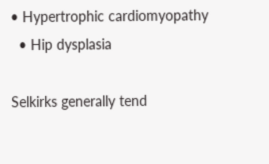• Hypertrophic cardiomyopathy
  • Hip dysplasia

Selkirks generally tend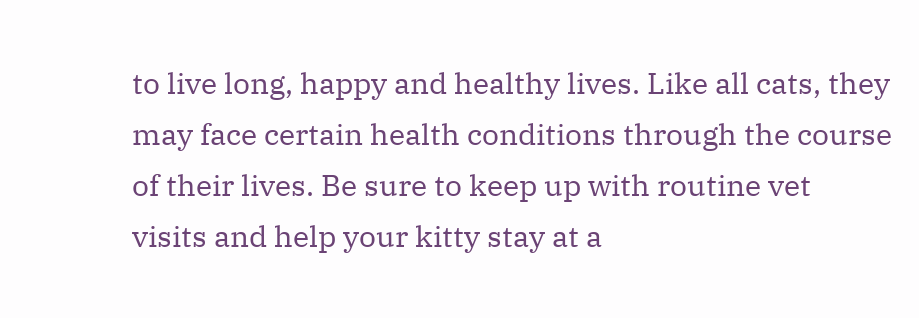to live long, happy and healthy lives. Like all cats, they may face certain health conditions through the course of their lives. Be sure to keep up with routine vet visits and help your kitty stay at a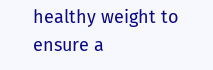healthy weight to ensure a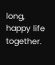long, happy life together.